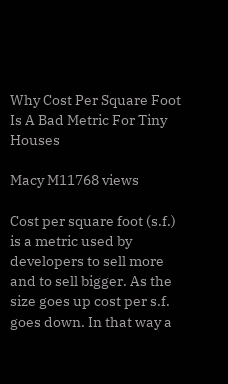Why Cost Per Square Foot Is A Bad Metric For Tiny Houses

Macy M11768 views

Cost per square foot (s.f.) is a metric used by developers to sell more and to sell bigger. As the size goes up cost per s.f. goes down. In that way a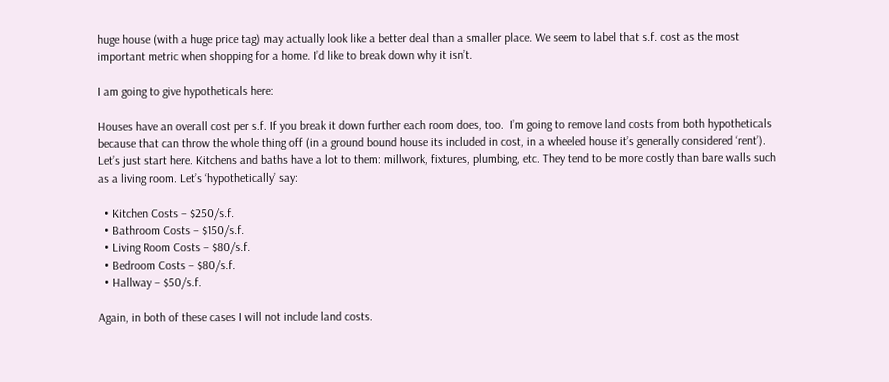huge house (with a huge price tag) may actually look like a better deal than a smaller place. We seem to label that s.f. cost as the most important metric when shopping for a home. I’d like to break down why it isn’t.

I am going to give hypotheticals here:

Houses have an overall cost per s.f. If you break it down further each room does, too.  I’m going to remove land costs from both hypotheticals because that can throw the whole thing off (in a ground bound house its included in cost, in a wheeled house it’s generally considered ‘rent’). Let’s just start here. Kitchens and baths have a lot to them: millwork, fixtures, plumbing, etc. They tend to be more costly than bare walls such as a living room. Let’s ‘hypothetically’ say:

  • Kitchen Costs – $250/s.f.
  • Bathroom Costs – $150/s.f.
  • Living Room Costs – $80/s.f.
  • Bedroom Costs – $80/s.f.
  • Hallway – $50/s.f.

Again, in both of these cases I will not include land costs.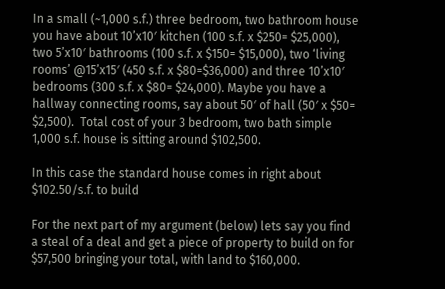In a small (~1,000 s.f.) three bedroom, two bathroom house you have about 10’x10′ kitchen (100 s.f. x $250= $25,000), two 5’x10′ bathrooms (100 s.f. x $150= $15,000), two ‘living rooms’ @15’x15′ (450 s.f. x $80=$36,000) and three 10’x10′ bedrooms (300 s.f. x $80= $24,000). Maybe you have a hallway connecting rooms, say about 50′ of hall (50′ x $50= $2,500).  Total cost of your 3 bedroom, two bath simple 1,000 s.f. house is sitting around $102,500.

In this case the standard house comes in right about $102.50/s.f. to build

For the next part of my argument (below) lets say you find a steal of a deal and get a piece of property to build on for $57,500 bringing your total, with land to $160,000.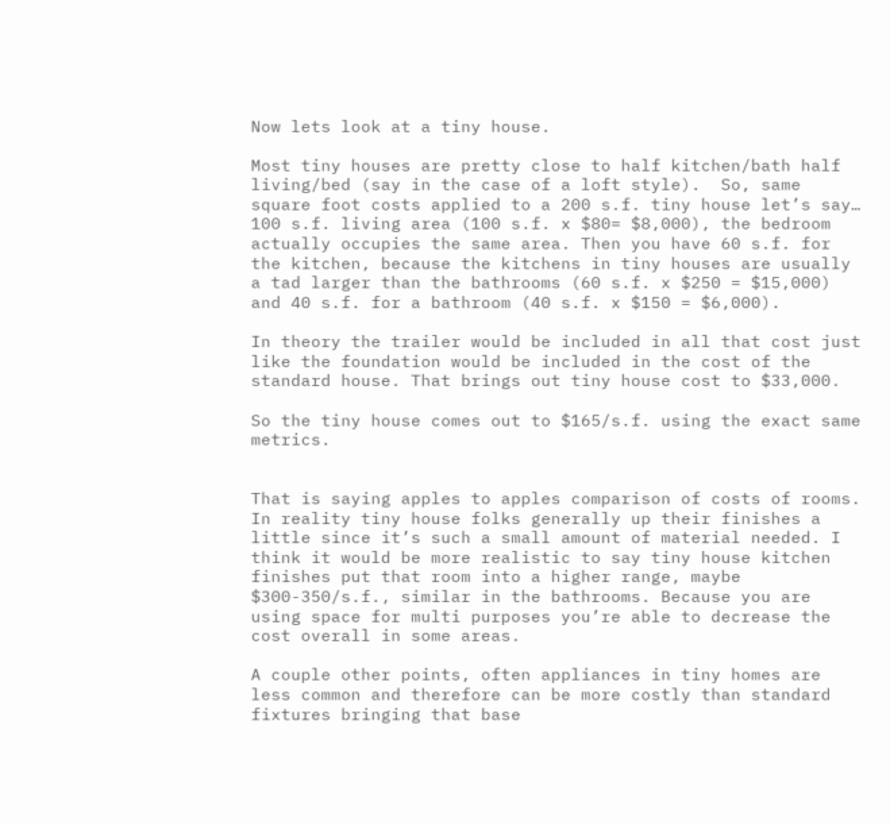Now lets look at a tiny house.

Most tiny houses are pretty close to half kitchen/bath half living/bed (say in the case of a loft style).  So, same square foot costs applied to a 200 s.f. tiny house let’s say… 100 s.f. living area (100 s.f. x $80= $8,000), the bedroom actually occupies the same area. Then you have 60 s.f. for the kitchen, because the kitchens in tiny houses are usually a tad larger than the bathrooms (60 s.f. x $250 = $15,000) and 40 s.f. for a bathroom (40 s.f. x $150 = $6,000).

In theory the trailer would be included in all that cost just like the foundation would be included in the cost of the standard house. That brings out tiny house cost to $33,000.

So the tiny house comes out to $165/s.f. using the exact same metrics.


That is saying apples to apples comparison of costs of rooms. In reality tiny house folks generally up their finishes a little since it’s such a small amount of material needed. I think it would be more realistic to say tiny house kitchen finishes put that room into a higher range, maybe $300-350/s.f., similar in the bathrooms. Because you are using space for multi purposes you’re able to decrease the cost overall in some areas.

A couple other points, often appliances in tiny homes are less common and therefore can be more costly than standard fixtures bringing that base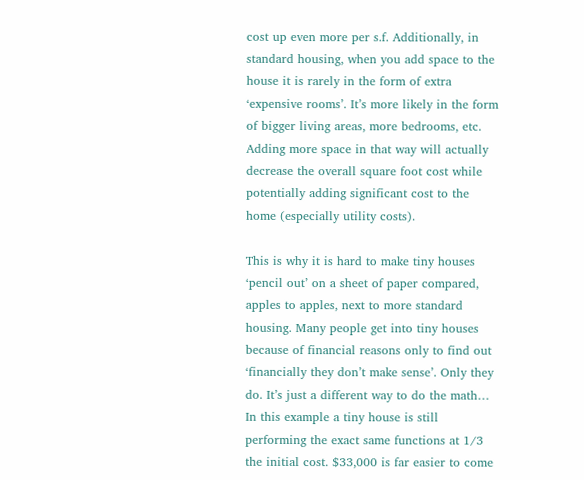cost up even more per s.f. Additionally, in standard housing, when you add space to the house it is rarely in the form of extra ‘expensive rooms’. It’s more likely in the form of bigger living areas, more bedrooms, etc.  Adding more space in that way will actually decrease the overall square foot cost while potentially adding significant cost to the home (especially utility costs).

This is why it is hard to make tiny houses ‘pencil out’ on a sheet of paper compared, apples to apples, next to more standard housing. Many people get into tiny houses because of financial reasons only to find out ‘financially they don’t make sense’. Only they do. It’s just a different way to do the math… In this example a tiny house is still performing the exact same functions at 1/3 the initial cost. $33,000 is far easier to come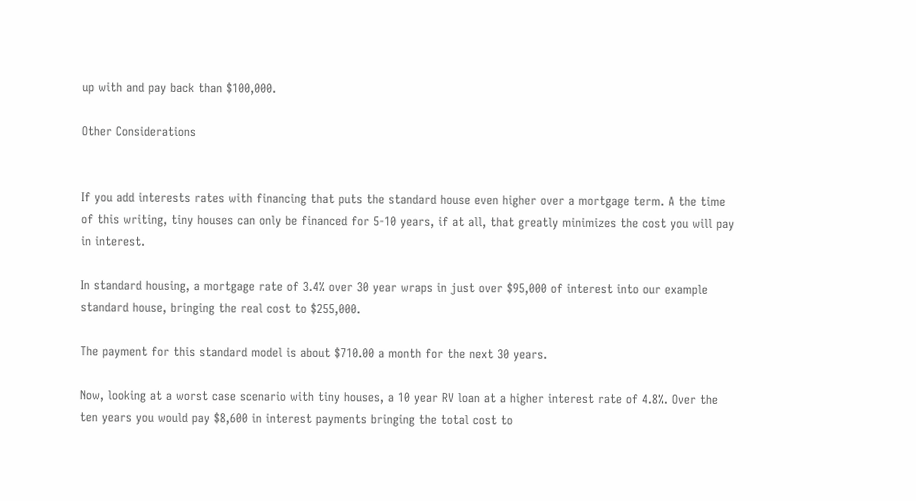up with and pay back than $100,000.

Other Considerations


If you add interests rates with financing that puts the standard house even higher over a mortgage term. A the time of this writing, tiny houses can only be financed for 5-10 years, if at all, that greatly minimizes the cost you will pay in interest.

In standard housing, a mortgage rate of 3.4% over 30 year wraps in just over $95,000 of interest into our example standard house, bringing the real cost to $255,000.

The payment for this standard model is about $710.00 a month for the next 30 years.

Now, looking at a worst case scenario with tiny houses, a 10 year RV loan at a higher interest rate of 4.8%. Over the ten years you would pay $8,600 in interest payments bringing the total cost to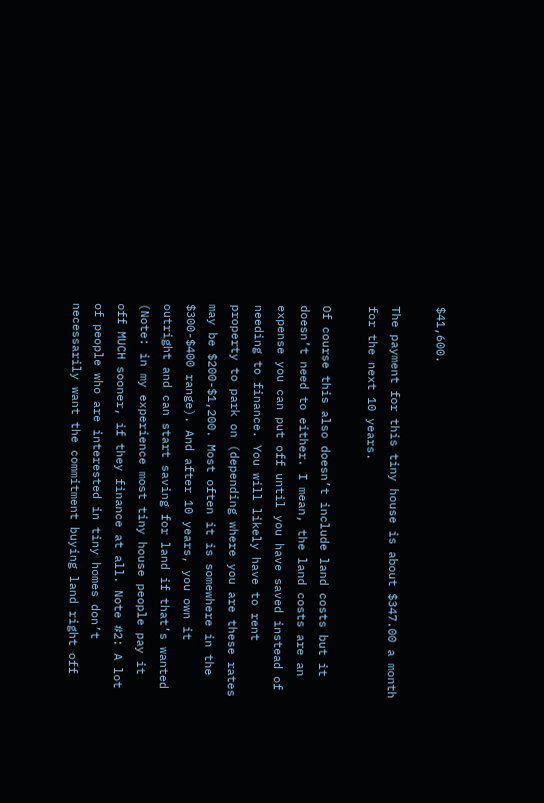$41,600.

The payment for this tiny house is about $347.00 a month for the next 10 years.

Of course this also doesn’t include land costs but it doesn’t need to either. I mean, the land costs are an expense you can put off until you have saved instead of needing to finance. You will likely have to rent property to park on (depending where you are these rates may be $200-$1,200. Most often it is somewhere in the $300-$400 range). And after 10 years, you own it outright and can start saving for land if that’s wanted (Note: in my experience most tiny house people pay it off MUCH sooner, if they finance at all. Note #2: A lot of people who are interested in tiny homes don’t necessarily want the commitment buying land right off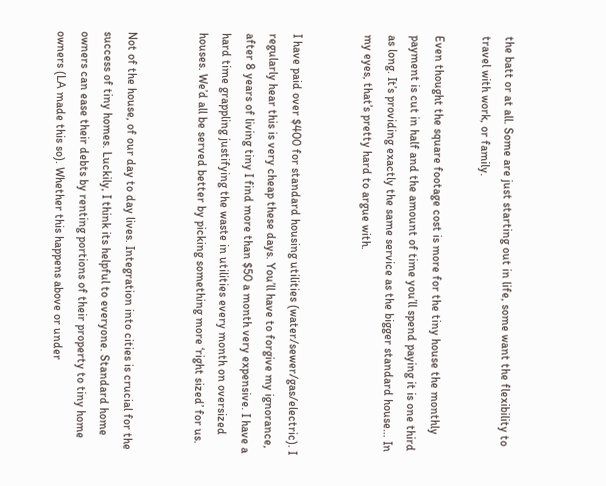the batt or at all. Some are just starting out in life, some want the flexibility to travel with work, or family.

Even thought the square footage cost is more for the tiny house the monthly payment is cut in half and the amount of time you’ll spend paying it is one third as long. It’s providing exactly the same service as the bigger standard house… In my eyes, that’s pretty hard to argue with.


I have paid over $400 for standard housing utilities (water/sewer/gas/electric). I regularly hear this is very cheap these days. You’ll have to forgive my ignorance, after 8 years of living tiny I find more than $50 a month very expensive. I have a hard time grappling justifying the waste in utilities every month on oversized houses. We’d all be served better by picking something more ‘right sized’ for us.


Not of the house, of our day to day lives. Integration into cities is crucial for the success of tiny homes. Luckily, I think its helpful to everyone. Standard home owners can ease their debts by renting portions of their property to tiny home owners (LA made this so). Whether this happens above or under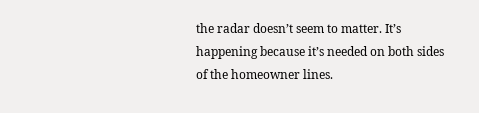the radar doesn’t seem to matter. It’s happening because it’s needed on both sides of the homeowner lines.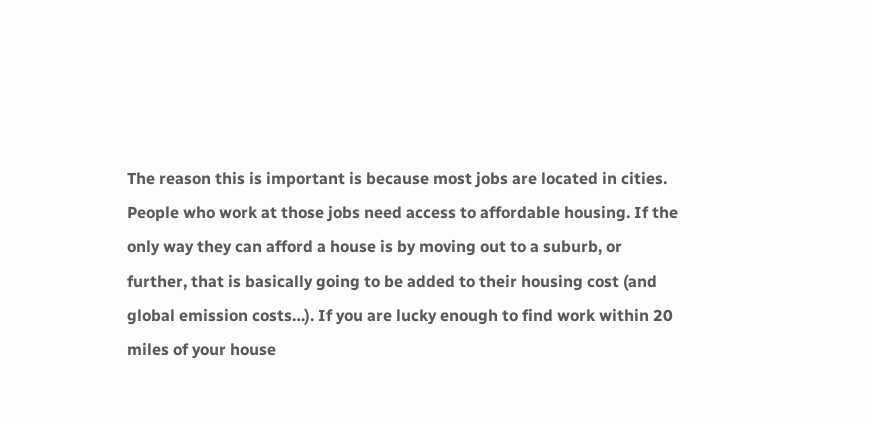The reason this is important is because most jobs are located in cities. People who work at those jobs need access to affordable housing. If the only way they can afford a house is by moving out to a suburb, or further, that is basically going to be added to their housing cost (and global emission costs…). If you are lucky enough to find work within 20 miles of your house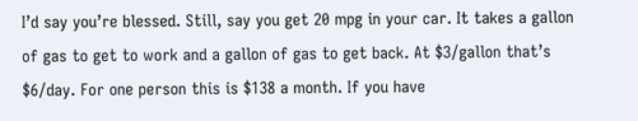I’d say you’re blessed. Still, say you get 20 mpg in your car. It takes a gallon of gas to get to work and a gallon of gas to get back. At $3/gallon that’s $6/day. For one person this is $138 a month. If you have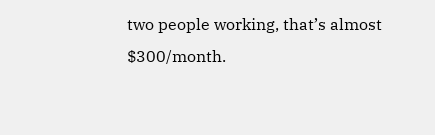two people working, that’s almost $300/month.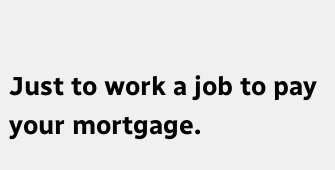Just to work a job to pay your mortgage.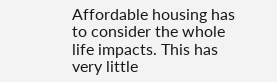Affordable housing has to consider the whole life impacts. This has very little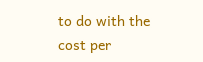to do with the cost per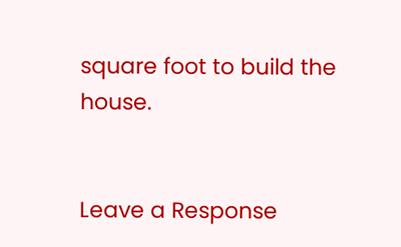square foot to build the house.


Leave a Response